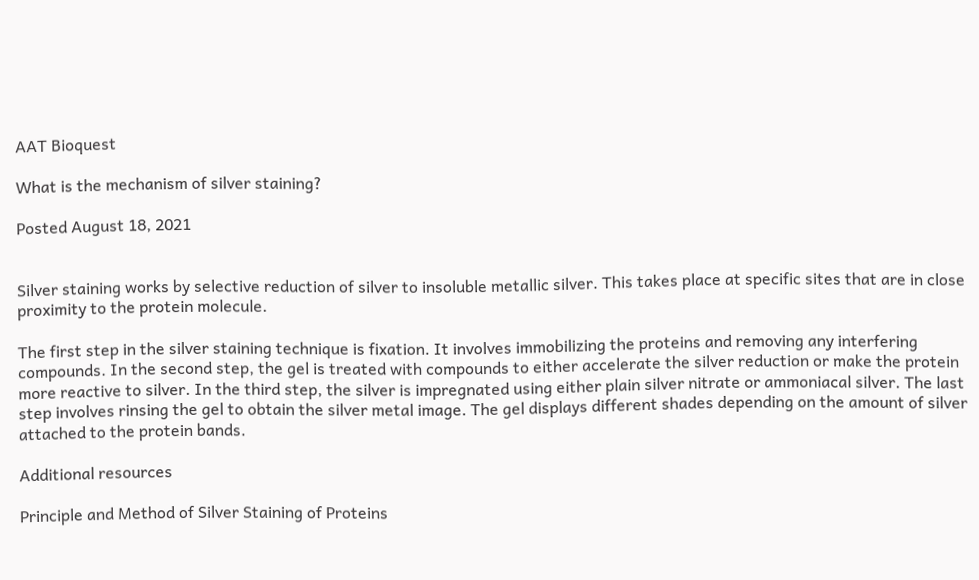AAT Bioquest

What is the mechanism of silver staining?

Posted August 18, 2021


Silver staining works by selective reduction of silver to insoluble metallic silver. This takes place at specific sites that are in close proximity to the protein molecule.

The first step in the silver staining technique is fixation. It involves immobilizing the proteins and removing any interfering compounds. In the second step, the gel is treated with compounds to either accelerate the silver reduction or make the protein more reactive to silver. In the third step, the silver is impregnated using either plain silver nitrate or ammoniacal silver. The last step involves rinsing the gel to obtain the silver metal image. The gel displays different shades depending on the amount of silver attached to the protein bands.

Additional resources

Principle and Method of Silver Staining of Proteins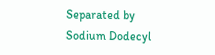Separated by Sodium Dodecyl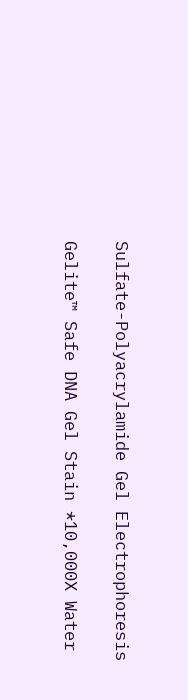Sulfate-Polyacrylamide Gel Electrophoresis

Gelite™ Safe DNA Gel Stain *10,000X Water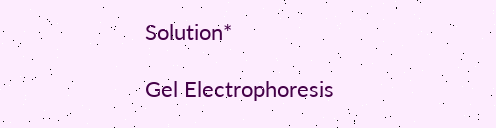Solution*

Gel Electrophoresis